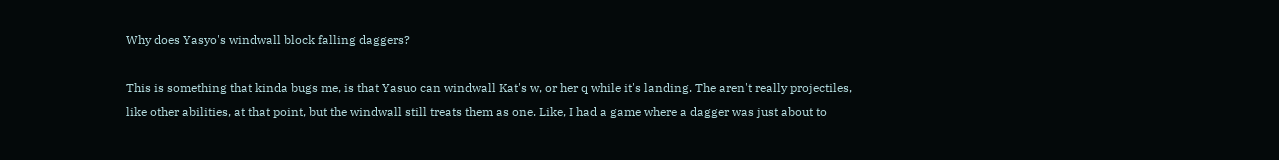Why does Yasyo's windwall block falling daggers?

This is something that kinda bugs me, is that Yasuo can windwall Kat's w, or her q while it's landing. The aren't really projectiles, like other abilities, at that point, but the windwall still treats them as one. Like, I had a game where a dagger was just about to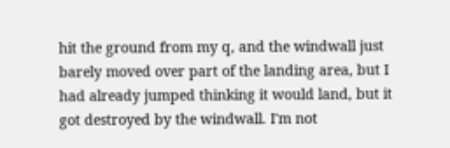hit the ground from my q, and the windwall just barely moved over part of the landing area, but I had already jumped thinking it would land, but it got destroyed by the windwall. I'm not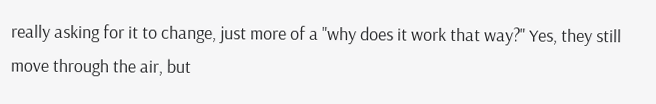really asking for it to change, just more of a "why does it work that way?" Yes, they still move through the air, but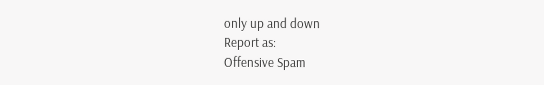only up and down
Report as:
Offensive Spam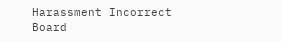Harassment Incorrect Board